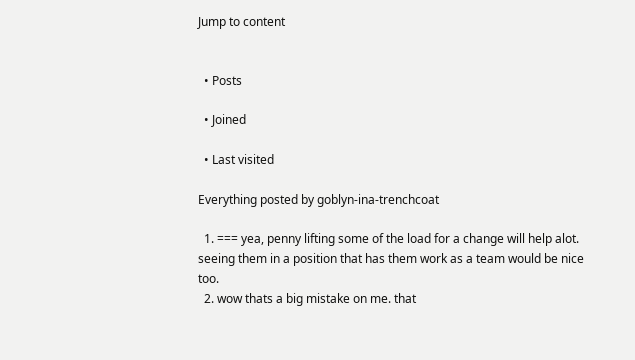Jump to content


  • Posts

  • Joined

  • Last visited

Everything posted by goblyn-ina-trenchcoat

  1. === yea, penny lifting some of the load for a change will help alot. seeing them in a position that has them work as a team would be nice too.
  2. wow thats a big mistake on me. that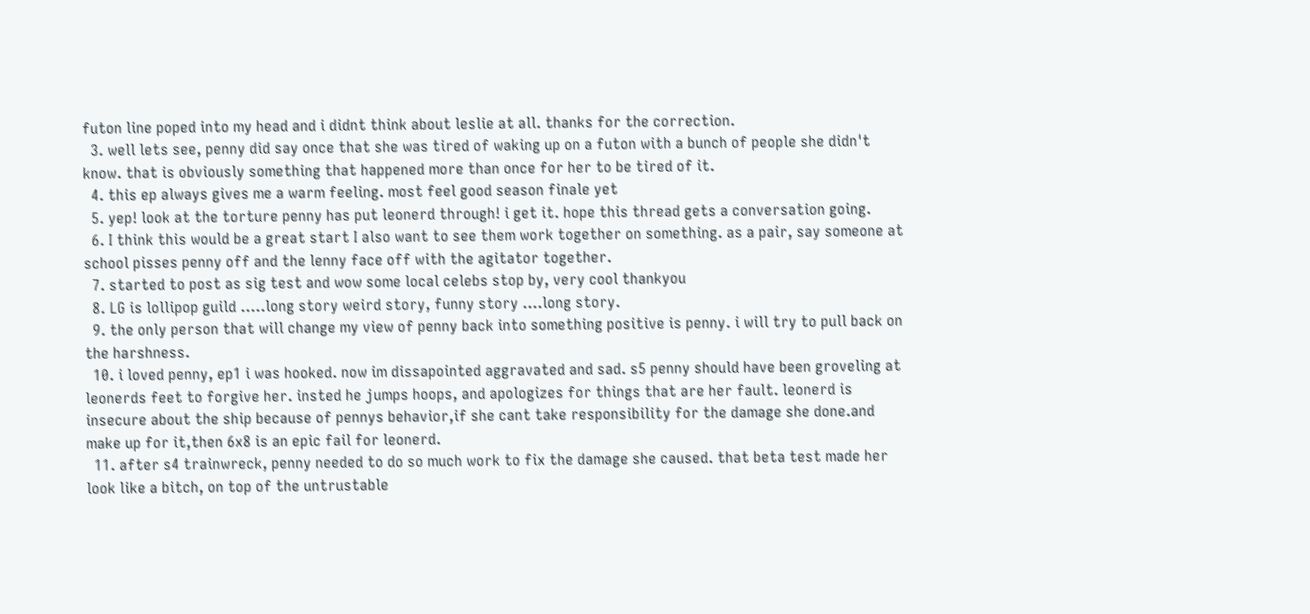futon line poped into my head and i didnt think about leslie at all. thanks for the correction.
  3. well lets see, penny did say once that she was tired of waking up on a futon with a bunch of people she didn't know. that is obviously something that happened more than once for her to be tired of it.
  4. this ep always gives me a warm feeling. most feel good season finale yet
  5. yep! look at the torture penny has put leonerd through! i get it. hope this thread gets a conversation going.
  6. I think this would be a great start I also want to see them work together on something. as a pair, say someone at school pisses penny off and the lenny face off with the agitator together.
  7. started to post as sig test and wow some local celebs stop by, very cool thankyou
  8. LG is lollipop guild .....long story weird story, funny story ....long story.
  9. the only person that will change my view of penny back into something positive is penny. i will try to pull back on the harshness.
  10. i loved penny, ep1 i was hooked. now im dissapointed aggravated and sad. s5 penny should have been groveling at leonerds feet to forgive her. insted he jumps hoops, and apologizes for things that are her fault. leonerd is insecure about the ship because of pennys behavior,if she cant take responsibility for the damage she done.and make up for it,then 6x8 is an epic fail for leonerd.
  11. after s4 trainwreck, penny needed to do so much work to fix the damage she caused. that beta test made her look like a bitch, on top of the untrustable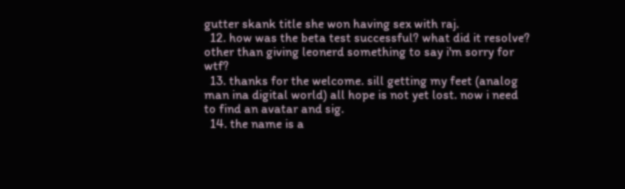gutter skank title she won having sex with raj.
  12. how was the beta test successful? what did it resolve? other than giving leonerd something to say i'm sorry for wtf?
  13. thanks for the welcome. sill getting my feet (analog man ina digital world) all hope is not yet lost. now i need to find an avatar and sig.
  14. the name is a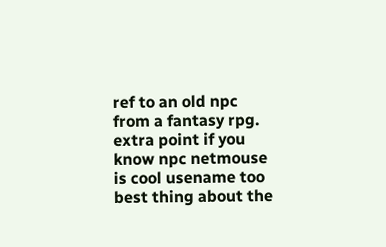ref to an old npc from a fantasy rpg. extra point if you know npc netmouse is cool usename too best thing about the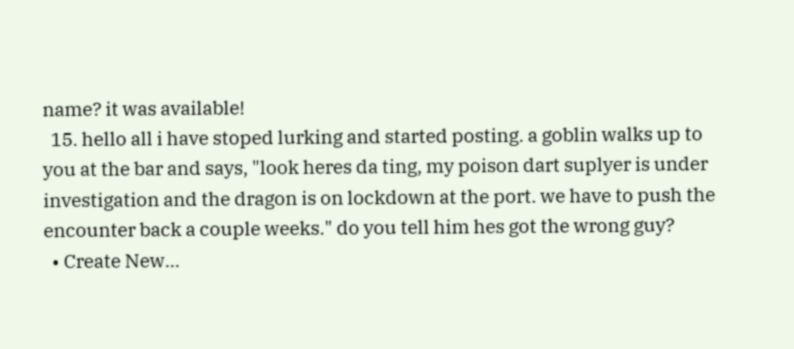name? it was available!
  15. hello all i have stoped lurking and started posting. a goblin walks up to you at the bar and says, "look heres da ting, my poison dart suplyer is under investigation and the dragon is on lockdown at the port. we have to push the encounter back a couple weeks." do you tell him hes got the wrong guy?
  • Create New...